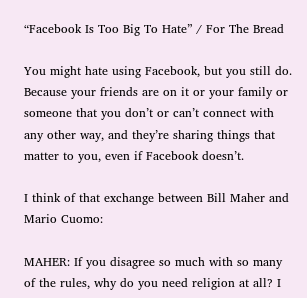“Facebook Is Too Big To Hate” / For The Bread

You might hate using Facebook, but you still do. Because your friends are on it or your family or someone that you don’t or can’t connect with any other way, and they’re sharing things that matter to you, even if Facebook doesn’t.

I think of that exchange between Bill Maher and Mario Cuomo:

MAHER: If you disagree so much with so many of the rules, why do you need religion at all? I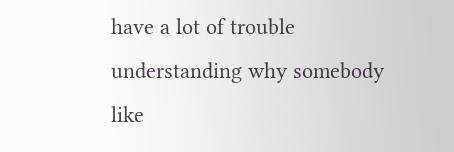have a lot of trouble understanding why somebody like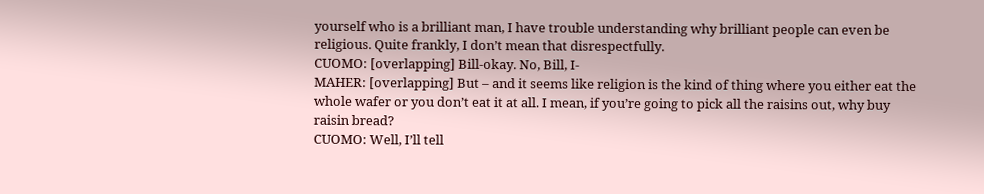yourself who is a brilliant man, I have trouble understanding why brilliant people can even be religious. Quite frankly, I don’t mean that disrespectfully.
CUOMO: [overlapping] Bill-okay. No, Bill, I-
MAHER: [overlapping] But – and it seems like religion is the kind of thing where you either eat the whole wafer or you don’t eat it at all. I mean, if you’re going to pick all the raisins out, why buy raisin bread?
CUOMO: Well, I’ll tell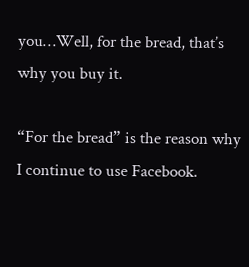you…Well, for the bread, that’s why you buy it.

“For the bread” is the reason why I continue to use Facebook.